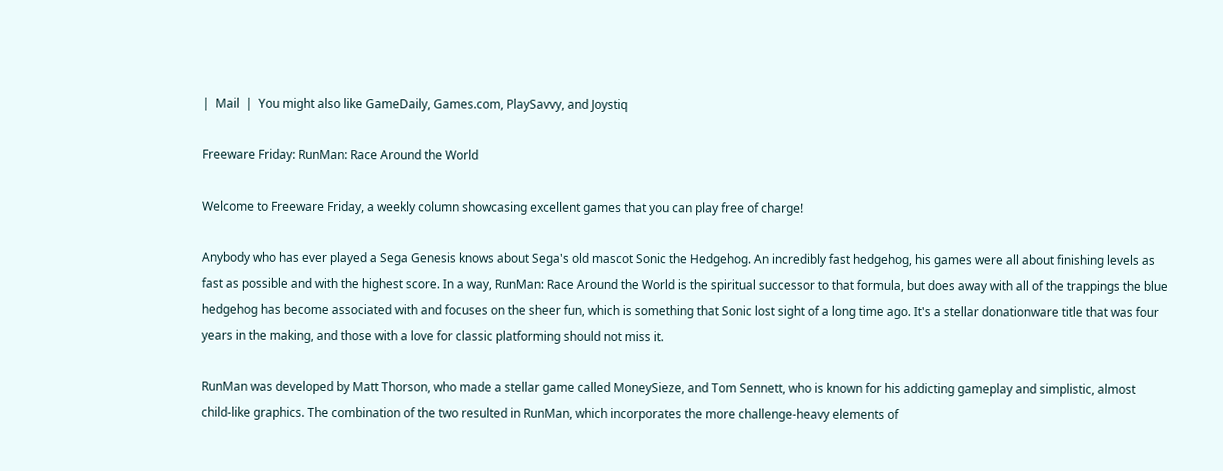|  Mail  |  You might also like GameDaily, Games.com, PlaySavvy, and Joystiq

Freeware Friday: RunMan: Race Around the World

Welcome to Freeware Friday, a weekly column showcasing excellent games that you can play free of charge!

Anybody who has ever played a Sega Genesis knows about Sega's old mascot Sonic the Hedgehog. An incredibly fast hedgehog, his games were all about finishing levels as fast as possible and with the highest score. In a way, RunMan: Race Around the World is the spiritual successor to that formula, but does away with all of the trappings the blue hedgehog has become associated with and focuses on the sheer fun, which is something that Sonic lost sight of a long time ago. It's a stellar donationware title that was four years in the making, and those with a love for classic platforming should not miss it.

RunMan was developed by Matt Thorson, who made a stellar game called MoneySieze, and Tom Sennett, who is known for his addicting gameplay and simplistic, almost child-like graphics. The combination of the two resulted in RunMan, which incorporates the more challenge-heavy elements of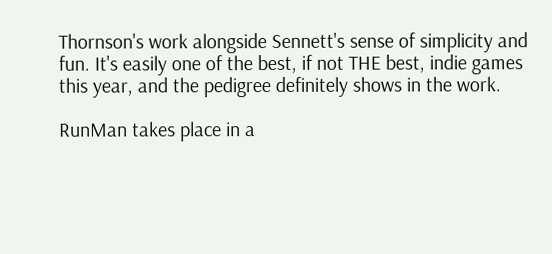Thornson's work alongside Sennett's sense of simplicity and fun. It's easily one of the best, if not THE best, indie games this year, and the pedigree definitely shows in the work.

RunMan takes place in a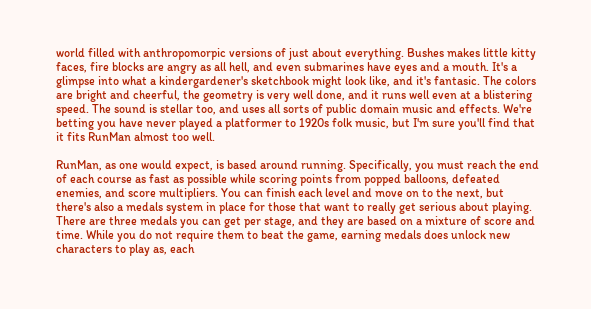world filled with anthropomorpic versions of just about everything. Bushes makes little kitty faces, fire blocks are angry as all hell, and even submarines have eyes and a mouth. It's a glimpse into what a kindergardener's sketchbook might look like, and it's fantasic. The colors are bright and cheerful, the geometry is very well done, and it runs well even at a blistering speed. The sound is stellar too, and uses all sorts of public domain music and effects. We're betting you have never played a platformer to 1920s folk music, but I'm sure you'll find that it fits RunMan almost too well.

RunMan, as one would expect, is based around running. Specifically, you must reach the end of each course as fast as possible while scoring points from popped balloons, defeated enemies, and score multipliers. You can finish each level and move on to the next, but there's also a medals system in place for those that want to really get serious about playing. There are three medals you can get per stage, and they are based on a mixture of score and time. While you do not require them to beat the game, earning medals does unlock new characters to play as, each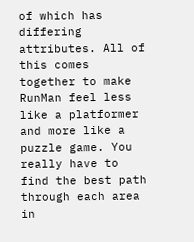of which has differing attributes. All of this comes together to make RunMan feel less like a platformer and more like a puzzle game. You really have to find the best path through each area in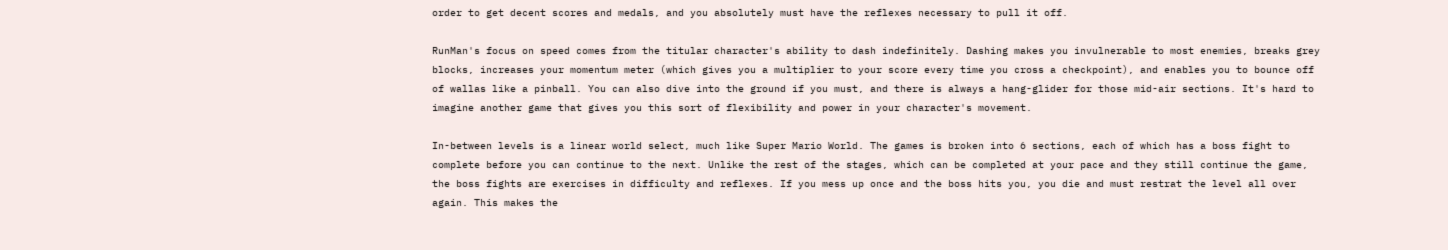order to get decent scores and medals, and you absolutely must have the reflexes necessary to pull it off.

RunMan's focus on speed comes from the titular character's ability to dash indefinitely. Dashing makes you invulnerable to most enemies, breaks grey blocks, increases your momentum meter (which gives you a multiplier to your score every time you cross a checkpoint), and enables you to bounce off of wallas like a pinball. You can also dive into the ground if you must, and there is always a hang-glider for those mid-air sections. It's hard to imagine another game that gives you this sort of flexibility and power in your character's movement.

In-between levels is a linear world select, much like Super Mario World. The games is broken into 6 sections, each of which has a boss fight to complete before you can continue to the next. Unlike the rest of the stages, which can be completed at your pace and they still continue the game, the boss fights are exercises in difficulty and reflexes. If you mess up once and the boss hits you, you die and must restrat the level all over again. This makes the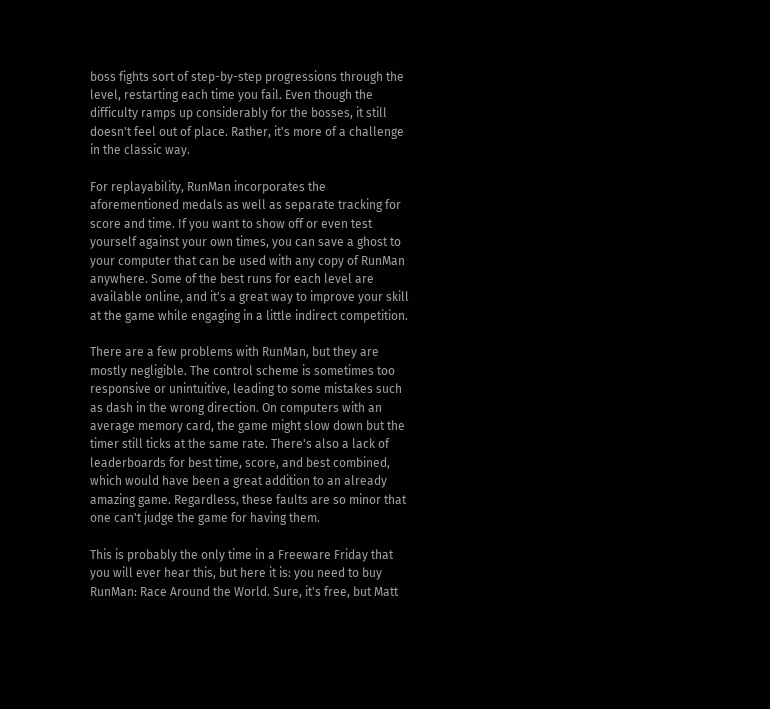boss fights sort of step-by-step progressions through the level, restarting each time you fail. Even though the difficulty ramps up considerably for the bosses, it still doesn't feel out of place. Rather, it's more of a challenge in the classic way.

For replayability, RunMan incorporates the aforementioned medals as well as separate tracking for score and time. If you want to show off or even test yourself against your own times, you can save a ghost to your computer that can be used with any copy of RunMan anywhere. Some of the best runs for each level are available online, and it's a great way to improve your skill at the game while engaging in a little indirect competition.

There are a few problems with RunMan, but they are mostly negligible. The control scheme is sometimes too responsive or unintuitive, leading to some mistakes such as dash in the wrong direction. On computers with an average memory card, the game might slow down but the timer still ticks at the same rate. There's also a lack of leaderboards for best time, score, and best combined, which would have been a great addition to an already amazing game. Regardless, these faults are so minor that one can't judge the game for having them.

This is probably the only time in a Freeware Friday that you will ever hear this, but here it is: you need to buy RunMan: Race Around the World. Sure, it's free, but Matt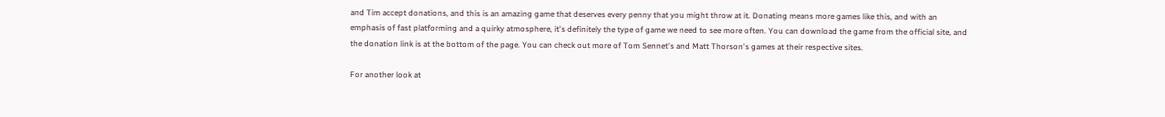and Tim accept donations, and this is an amazing game that deserves every penny that you might throw at it. Donating means more games like this, and with an emphasis of fast platforming and a quirky atmosphere, it's definitely the type of game we need to see more often. You can download the game from the official site, and the donation link is at the bottom of the page. You can check out more of Tom Sennet's and Matt Thorson's games at their respective sites.

For another look at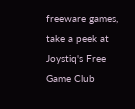freeware games, take a peek at Joystiq's Free Game Club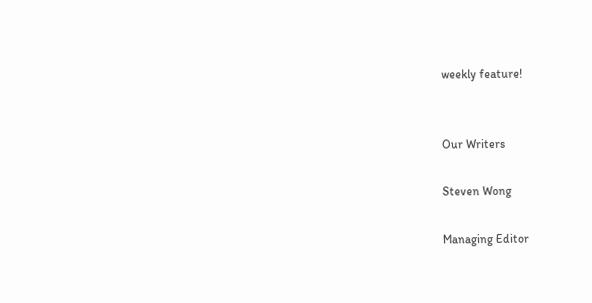weekly feature!


Our Writers

Steven Wong

Managing Editor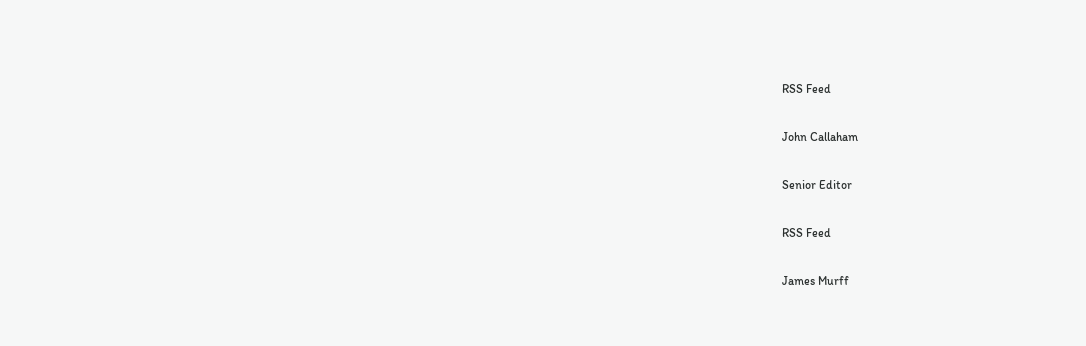RSS Feed

John Callaham

Senior Editor

RSS Feed

James Murff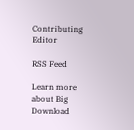Contributing Editor

RSS Feed

Learn more about Big Download